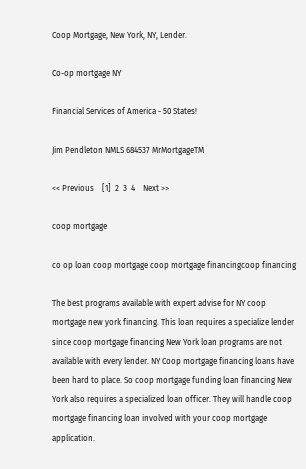Coop Mortgage, New York, NY, Lender.

Co-op mortgage NY

Financial Services of America - 50 States!

Jim Pendleton NMLS 684537 MrMortgageTM

<< Previous    [1]  2  3  4    Next >>

coop mortgage

co op loan coop mortgage coop mortgage financingcoop financing

The best programs available with expert advise for NY coop mortgage new york financing. This loan requires a specialize lender since coop mortgage financing New York loan programs are not available with every lender. NY Coop mortgage financing loans have been hard to place. So coop mortgage funding loan financing New York also requires a specialized loan officer. They will handle coop mortgage financing loan involved with your coop mortgage application.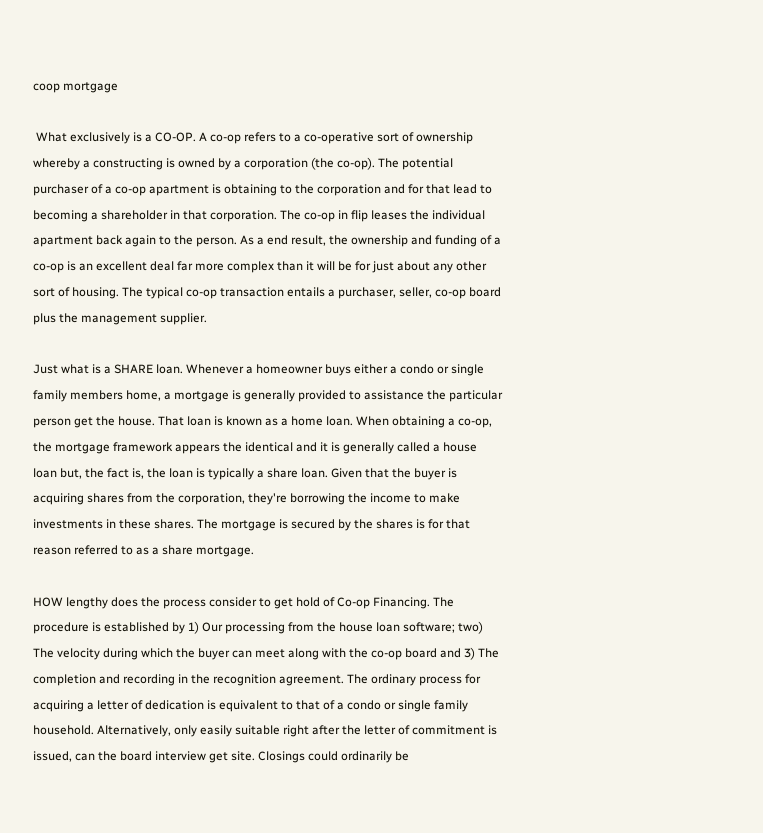coop mortgage

 What exclusively is a CO-OP. A co-op refers to a co-operative sort of ownership whereby a constructing is owned by a corporation (the co-op). The potential purchaser of a co-op apartment is obtaining to the corporation and for that lead to becoming a shareholder in that corporation. The co-op in flip leases the individual apartment back again to the person. As a end result, the ownership and funding of a co-op is an excellent deal far more complex than it will be for just about any other sort of housing. The typical co-op transaction entails a purchaser, seller, co-op board plus the management supplier.

Just what is a SHARE loan. Whenever a homeowner buys either a condo or single family members home, a mortgage is generally provided to assistance the particular person get the house. That loan is known as a home loan. When obtaining a co-op, the mortgage framework appears the identical and it is generally called a house loan but, the fact is, the loan is typically a share loan. Given that the buyer is acquiring shares from the corporation, they're borrowing the income to make investments in these shares. The mortgage is secured by the shares is for that reason referred to as a share mortgage.

HOW lengthy does the process consider to get hold of Co-op Financing. The procedure is established by 1) Our processing from the house loan software; two) The velocity during which the buyer can meet along with the co-op board and 3) The completion and recording in the recognition agreement. The ordinary process for acquiring a letter of dedication is equivalent to that of a condo or single family household. Alternatively, only easily suitable right after the letter of commitment is issued, can the board interview get site. Closings could ordinarily be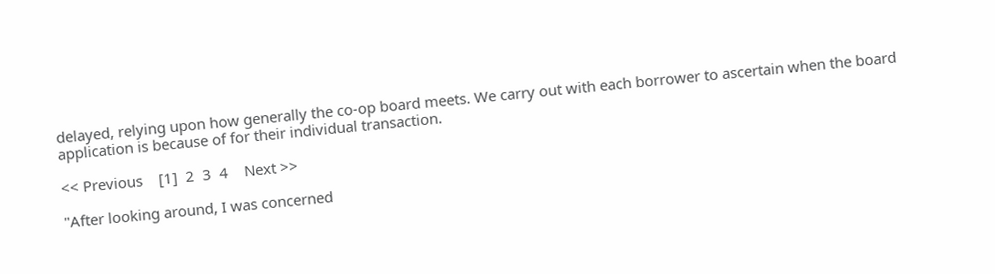delayed, relying upon how generally the co-op board meets. We carry out with each borrower to ascertain when the board application is because of for their individual transaction.

<< Previous    [1]  2  3  4    Next >>

"After looking around, I was concerned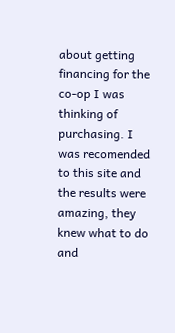about getting financing for the co-op I was thinking of purchasing. I was recomended to this site and the results were amazing, they knew what to do and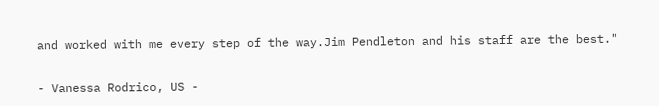and worked with me every step of the way.Jim Pendleton and his staff are the best."

- Vanessa Rodrico, US -